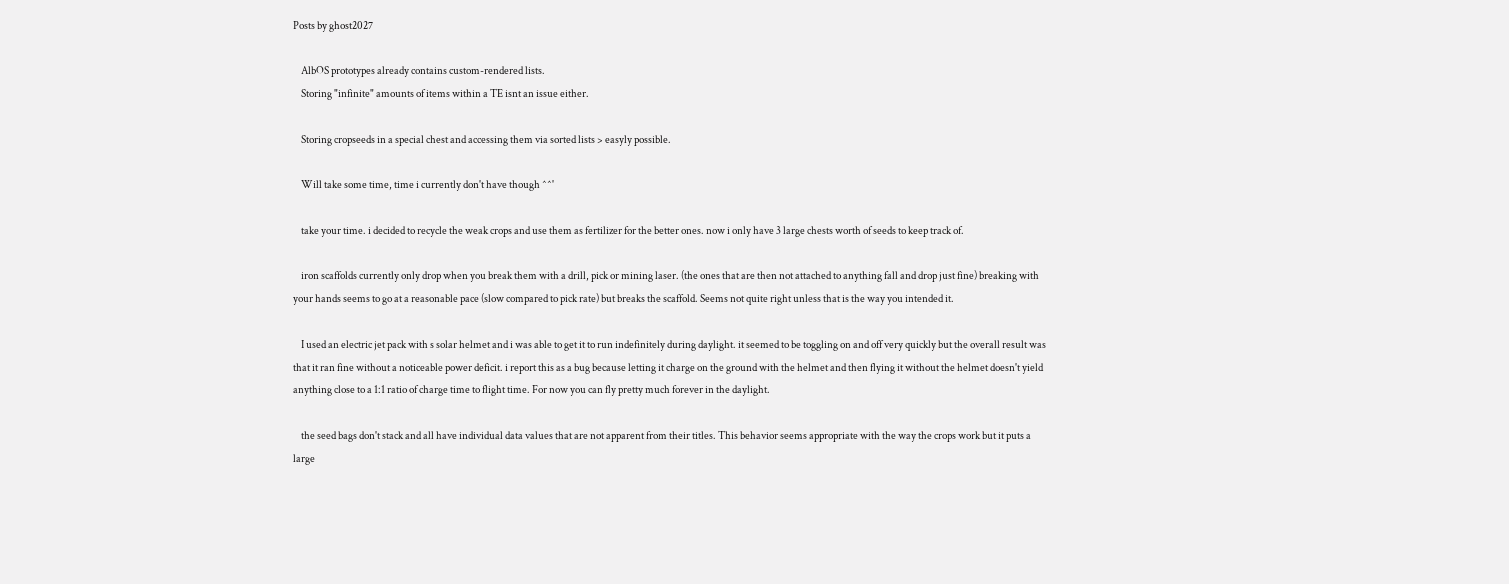Posts by ghost2027

    AlbOS prototypes already contains custom-rendered lists.
    Storing "infinite" amounts of items within a TE isnt an issue either.

    Storing cropseeds in a special chest and accessing them via sorted lists > easyly possible.

    Will take some time, time i currently don't have though ^^'

    take your time. i decided to recycle the weak crops and use them as fertilizer for the better ones. now i only have 3 large chests worth of seeds to keep track of.

    iron scaffolds currently only drop when you break them with a drill, pick or mining laser. (the ones that are then not attached to anything fall and drop just fine) breaking with your hands seems to go at a reasonable pace (slow compared to pick rate) but breaks the scaffold. Seems not quite right unless that is the way you intended it.

    I used an electric jet pack with s solar helmet and i was able to get it to run indefinitely during daylight. it seemed to be toggling on and off very quickly but the overall result was that it ran fine without a noticeable power deficit. i report this as a bug because letting it charge on the ground with the helmet and then flying it without the helmet doesn't yield anything close to a 1:1 ratio of charge time to flight time. For now you can fly pretty much forever in the daylight.

    the seed bags don't stack and all have individual data values that are not apparent from their titles. This behavior seems appropriate with the way the crops work but it puts a large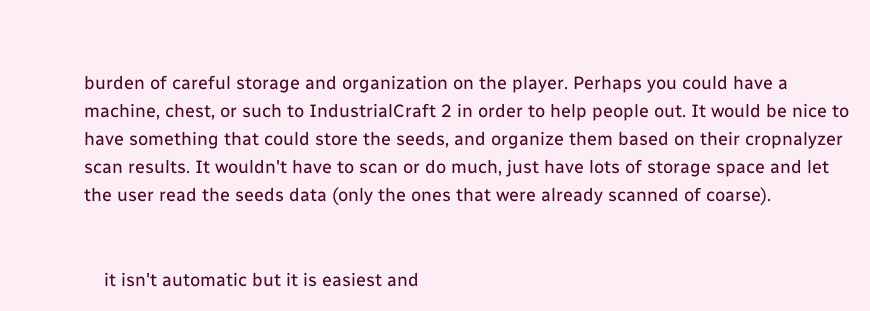burden of careful storage and organization on the player. Perhaps you could have a machine, chest, or such to IndustrialCraft 2 in order to help people out. It would be nice to have something that could store the seeds, and organize them based on their cropnalyzer scan results. It wouldn't have to scan or do much, just have lots of storage space and let the user read the seeds data (only the ones that were already scanned of coarse).


    it isn't automatic but it is easiest and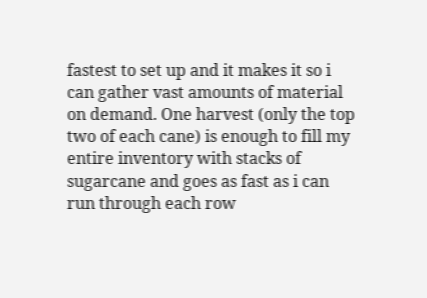fastest to set up and it makes it so i can gather vast amounts of material on demand. One harvest (only the top two of each cane) is enough to fill my entire inventory with stacks of sugarcane and goes as fast as i can run through each row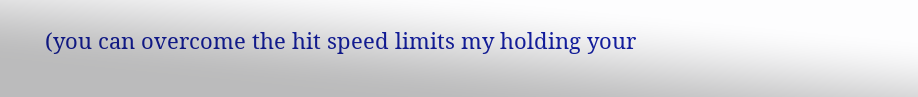(you can overcome the hit speed limits my holding your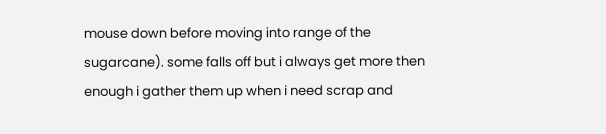mouse down before moving into range of the sugarcane). some falls off but i always get more then enough i gather them up when i need scrap and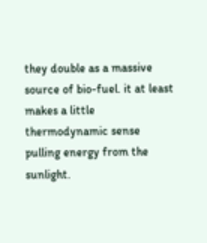they double as a massive source of bio-fuel. it at least makes a little thermodynamic sense pulling energy from the sunlight.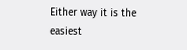Either way it is the easiest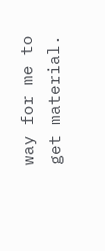way for me to get material.